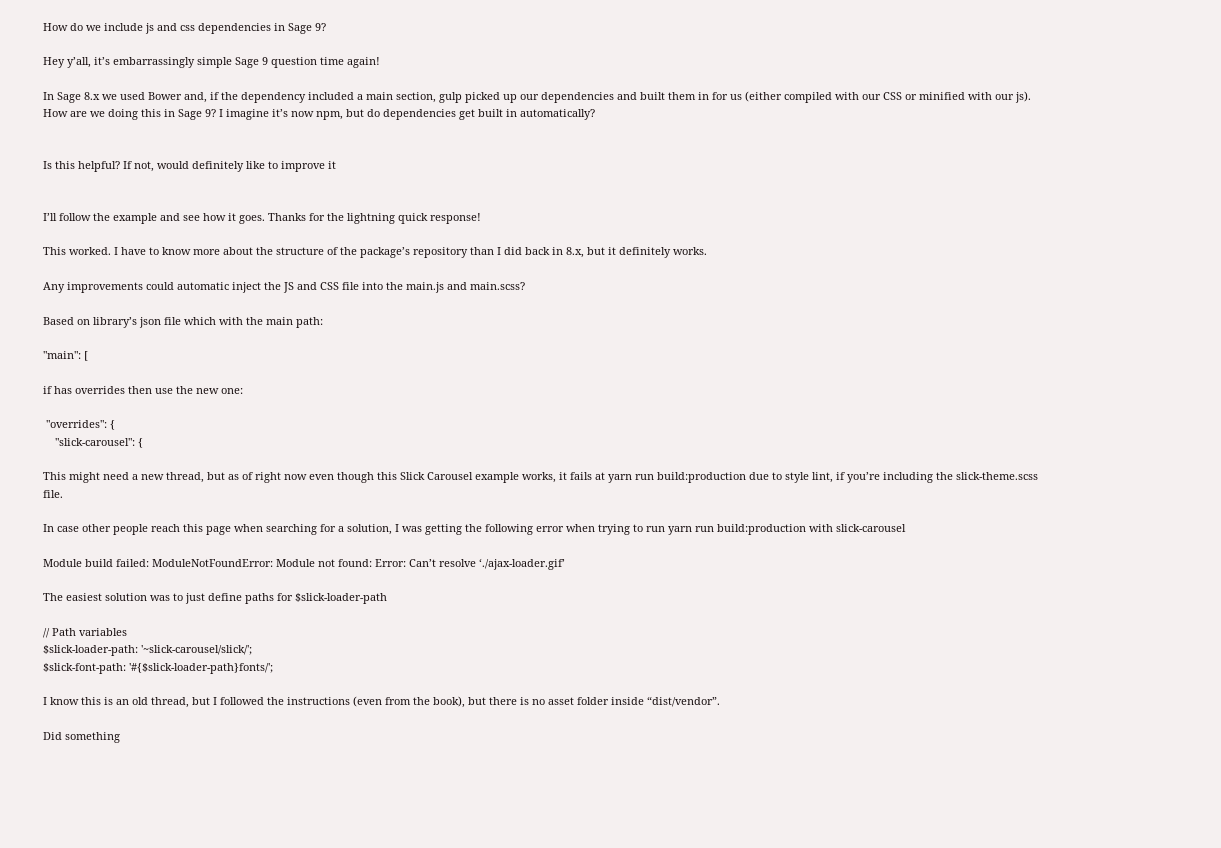How do we include js and css dependencies in Sage 9?

Hey y’all, it’s embarrassingly simple Sage 9 question time again!

In Sage 8.x we used Bower and, if the dependency included a main section, gulp picked up our dependencies and built them in for us (either compiled with our CSS or minified with our js). How are we doing this in Sage 9? I imagine it’s now npm, but do dependencies get built in automatically?


Is this helpful? If not, would definitely like to improve it


I’ll follow the example and see how it goes. Thanks for the lightning quick response!

This worked. I have to know more about the structure of the package’s repository than I did back in 8.x, but it definitely works.

Any improvements could automatic inject the JS and CSS file into the main.js and main.scss?

Based on library’s json file which with the main path:

"main": [

if has overrides then use the new one:

 "overrides": {
    "slick-carousel": {

This might need a new thread, but as of right now even though this Slick Carousel example works, it fails at yarn run build:production due to style lint, if you’re including the slick-theme.scss file.

In case other people reach this page when searching for a solution, I was getting the following error when trying to run yarn run build:production with slick-carousel

Module build failed: ModuleNotFoundError: Module not found: Error: Can’t resolve ‘./ajax-loader.gif’

The easiest solution was to just define paths for $slick-loader-path

// Path variables
$slick-loader-path: '~slick-carousel/slick/';
$slick-font-path: '#{$slick-loader-path}fonts/';

I know this is an old thread, but I followed the instructions (even from the book), but there is no asset folder inside “dist/vendor”.

Did something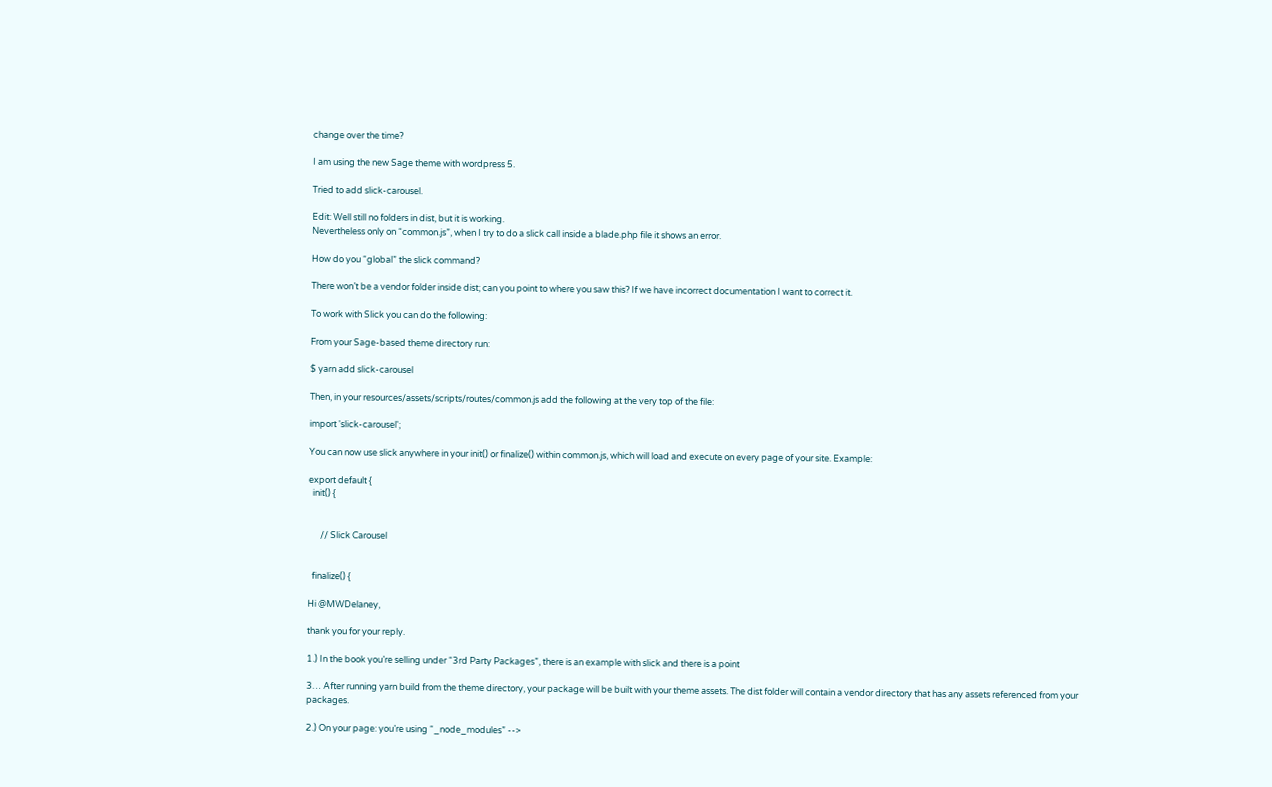change over the time?

I am using the new Sage theme with wordpress 5.

Tried to add slick-carousel.

Edit: Well still no folders in dist, but it is working.
Nevertheless only on “common.js”, when I try to do a slick call inside a blade.php file it shows an error.

How do you “global” the slick command?

There won’t be a vendor folder inside dist; can you point to where you saw this? If we have incorrect documentation I want to correct it.

To work with Slick you can do the following:

From your Sage-based theme directory run:

$ yarn add slick-carousel

Then, in your resources/assets/scripts/routes/common.js add the following at the very top of the file:

import 'slick-carousel';

You can now use slick anywhere in your init() or finalize() within common.js, which will load and execute on every page of your site. Example:

export default {
  init() {


      // Slick Carousel


  finalize() {

Hi @MWDelaney,

thank you for your reply.

1.) In the book you’re selling under “3rd Party Packages”, there is an example with slick and there is a point

3… After running yarn build from the theme directory, your package will be built with your theme assets. The dist folder will contain a vendor directory that has any assets referenced from your packages.

2.) On your page: you’re using “_node_modules” -->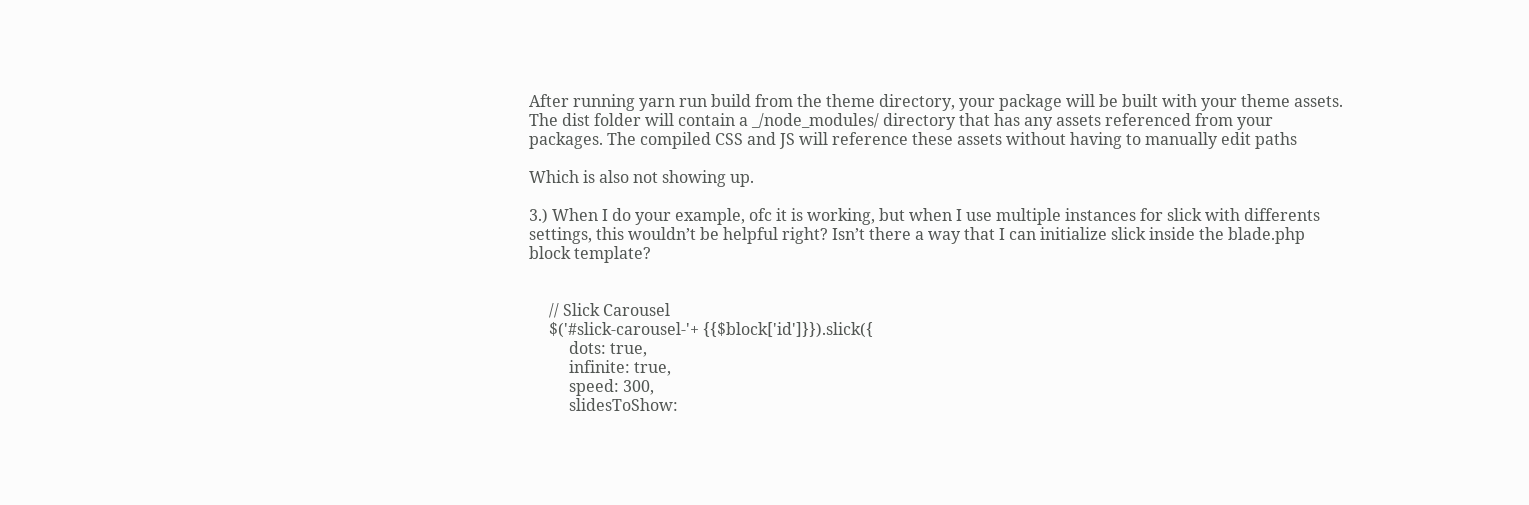After running yarn run build from the theme directory, your package will be built with your theme assets. The dist folder will contain a _/node_modules/ directory that has any assets referenced from your packages. The compiled CSS and JS will reference these assets without having to manually edit paths

Which is also not showing up.

3.) When I do your example, ofc it is working, but when I use multiple instances for slick with differents settings, this wouldn’t be helpful right? Isn’t there a way that I can initialize slick inside the blade.php block template?


     // Slick Carousel
     $('#slick-carousel-'+ {{$block['id']}}).slick({
          dots: true,
          infinite: true,
          speed: 300,
          slidesToShow: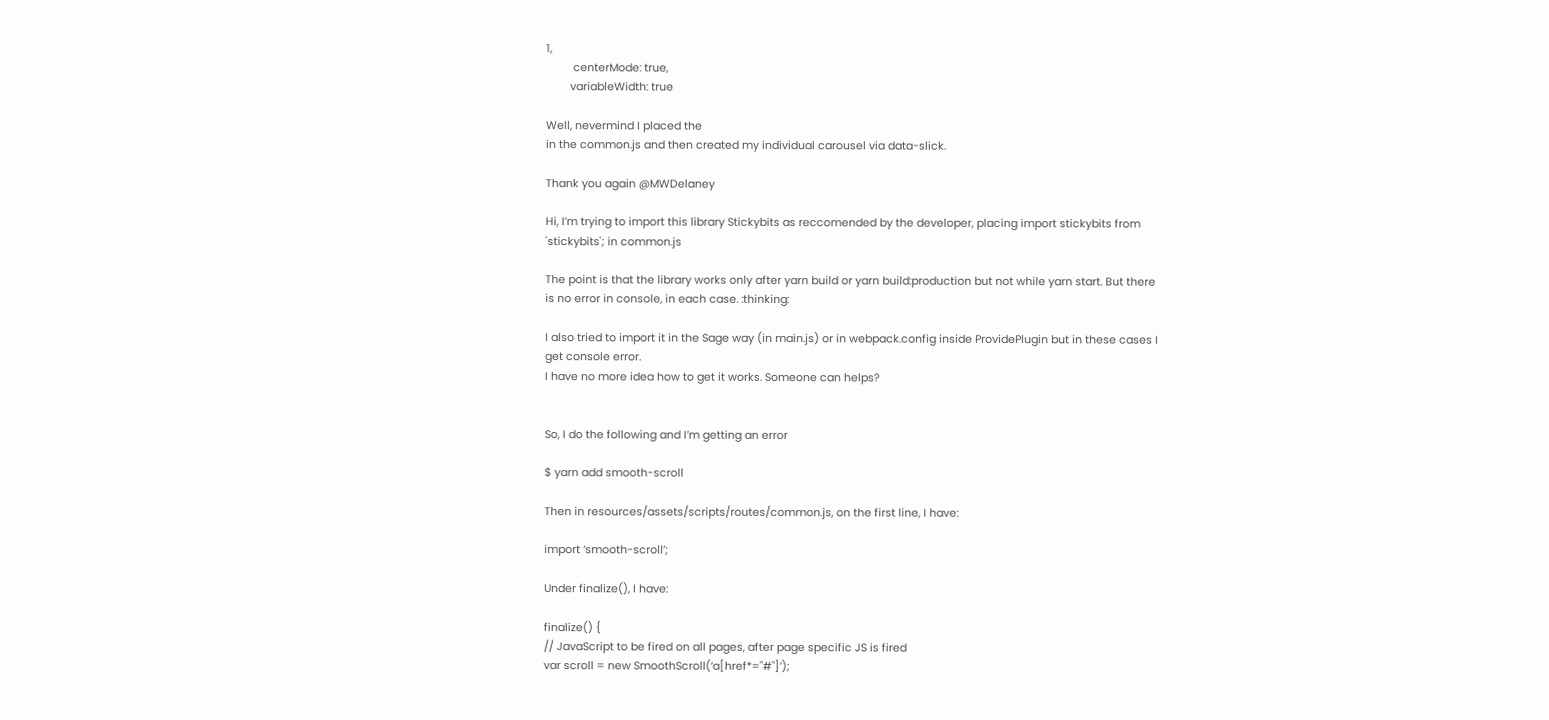1,
         centerMode: true,
        variableWidth: true

Well, nevermind I placed the
in the common.js and then created my individual carousel via data-slick.

Thank you again @MWDelaney

Hi, I’m trying to import this library Stickybits as reccomended by the developer, placing import stickybits from 'stickybits'; in common.js

The point is that the library works only after yarn build or yarn build:production but not while yarn start. But there is no error in console, in each case. :thinking:

I also tried to import it in the Sage way (in main.js) or in webpack.config inside ProvidePlugin but in these cases I get console error.
I have no more idea how to get it works. Someone can helps?


So, I do the following and I’m getting an error

$ yarn add smooth-scroll

Then in resources/assets/scripts/routes/common.js, on the first line, I have:

import ‘smooth-scroll’;

Under finalize(), I have:

finalize() {
// JavaScript to be fired on all pages, after page specific JS is fired
var scroll = new SmoothScroll(‘a[href*="#"]’);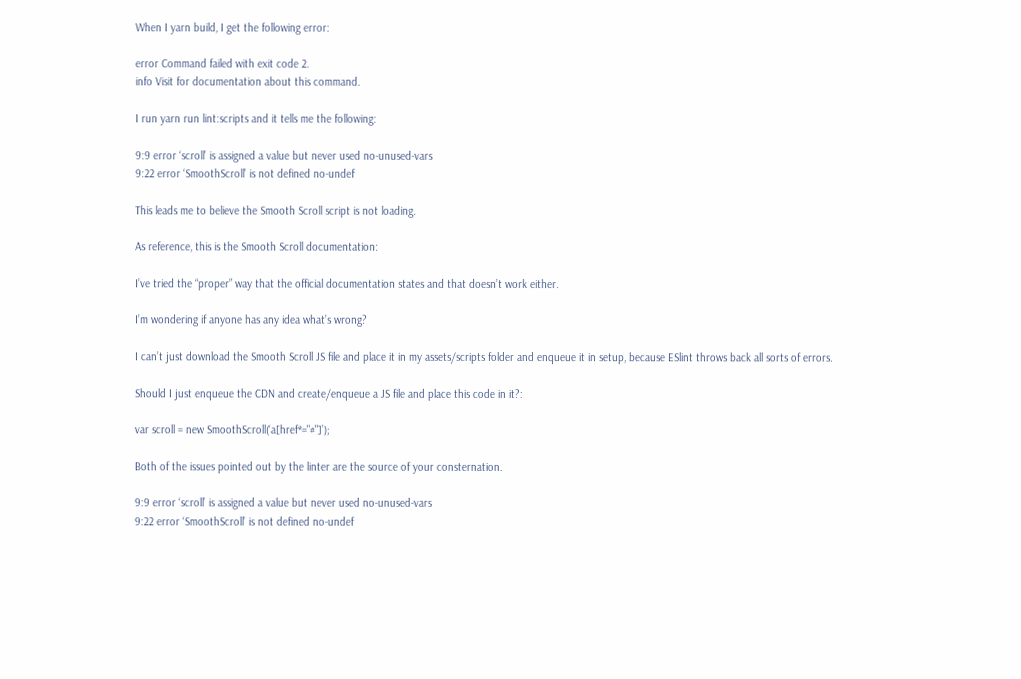When I yarn build, I get the following error:

error Command failed with exit code 2.
info Visit for documentation about this command.

I run yarn run lint:scripts and it tells me the following:

9:9 error ‘scroll’ is assigned a value but never used no-unused-vars
9:22 error ‘SmoothScroll’ is not defined no-undef

This leads me to believe the Smooth Scroll script is not loading.

As reference, this is the Smooth Scroll documentation:

I’ve tried the “proper” way that the official documentation states and that doesn’t work either.

I’m wondering if anyone has any idea what’s wrong?

I can’t just download the Smooth Scroll JS file and place it in my assets/scripts folder and enqueue it in setup, because ESlint throws back all sorts of errors.

Should I just enqueue the CDN and create/enqueue a JS file and place this code in it?:

var scroll = new SmoothScroll(‘a[href*="#"]’);

Both of the issues pointed out by the linter are the source of your consternation.

9:9 error ‘scroll’ is assigned a value but never used no-unused-vars
9:22 error ‘SmoothScroll’ is not defined no-undef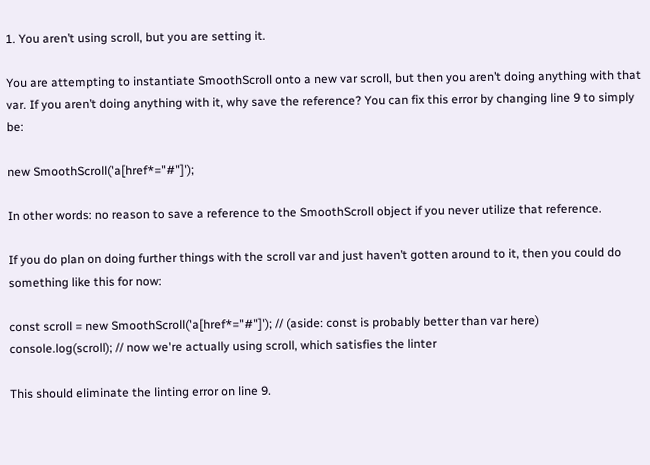1. You aren’t using scroll, but you are setting it.

You are attempting to instantiate SmoothScroll onto a new var scroll, but then you aren’t doing anything with that var. If you aren’t doing anything with it, why save the reference? You can fix this error by changing line 9 to simply be:

new SmoothScroll('a[href*="#"]');

In other words: no reason to save a reference to the SmoothScroll object if you never utilize that reference.

If you do plan on doing further things with the scroll var and just haven’t gotten around to it, then you could do something like this for now:

const scroll = new SmoothScroll('a[href*="#"]'); // (aside: const is probably better than var here)
console.log(scroll); // now we're actually using scroll, which satisfies the linter

This should eliminate the linting error on line 9.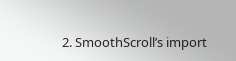2. SmoothScroll’s import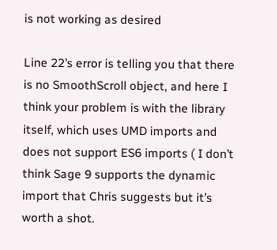is not working as desired

Line 22’s error is telling you that there is no SmoothScroll object, and here I think your problem is with the library itself, which uses UMD imports and does not support ES6 imports ( I don’t think Sage 9 supports the dynamic import that Chris suggests but it’s worth a shot.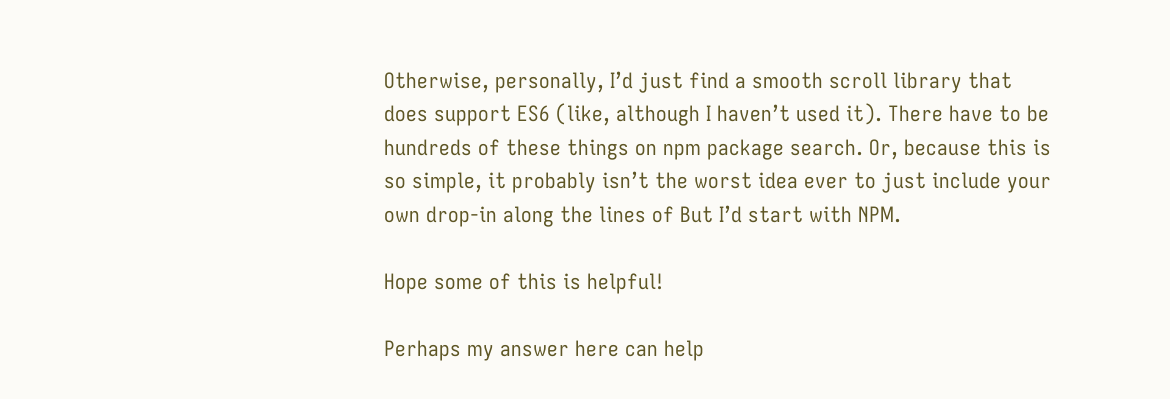Otherwise, personally, I’d just find a smooth scroll library that does support ES6 (like, although I haven’t used it). There have to be hundreds of these things on npm package search. Or, because this is so simple, it probably isn’t the worst idea ever to just include your own drop-in along the lines of But I’d start with NPM.

Hope some of this is helpful!

Perhaps my answer here can help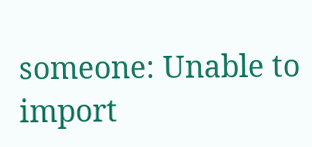someone: Unable to import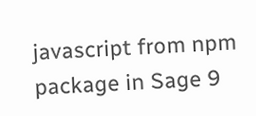javascript from npm package in Sage 9